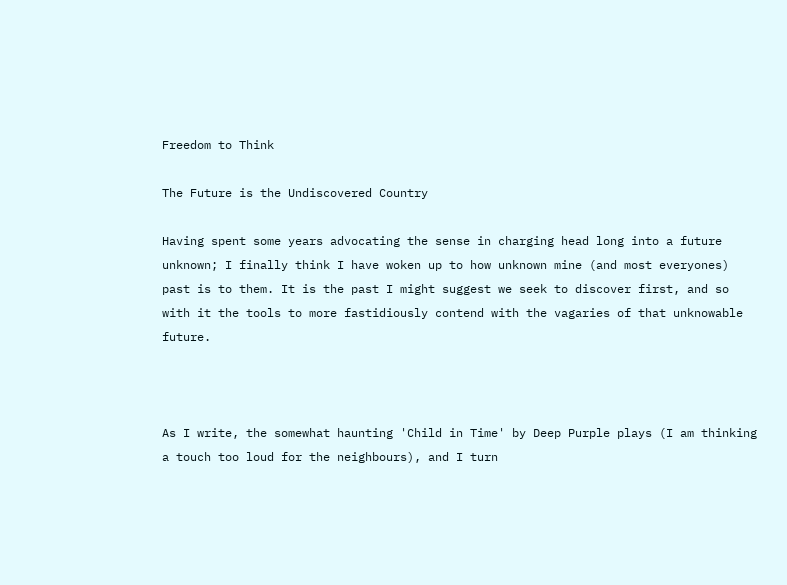Freedom to Think

The Future is the Undiscovered Country

Having spent some years advocating the sense in charging head long into a future unknown; I finally think I have woken up to how unknown mine (and most everyones) past is to them. It is the past I might suggest we seek to discover first, and so with it the tools to more fastidiously contend with the vagaries of that unknowable future.



As I write, the somewhat haunting 'Child in Time' by Deep Purple plays (I am thinking a touch too loud for the neighbours), and I turn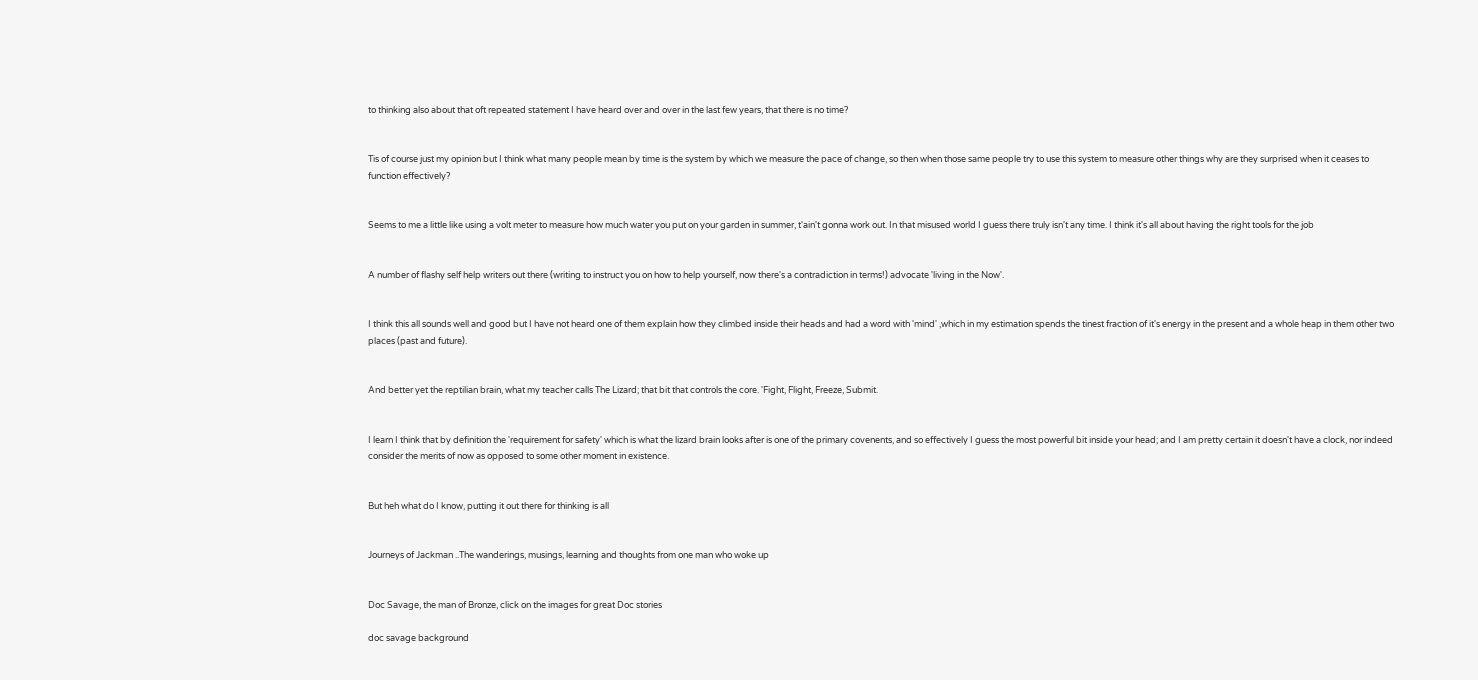to thinking also about that oft repeated statement I have heard over and over in the last few years, that there is no time?


Tis of course just my opinion but I think what many people mean by time is the system by which we measure the pace of change, so then when those same people try to use this system to measure other things why are they surprised when it ceases to function effectively?


Seems to me a little like using a volt meter to measure how much water you put on your garden in summer, t'ain't gonna work out. In that misused world I guess there truly isn't any time. I think it's all about having the right tools for the job


A number of flashy self help writers out there (writing to instruct you on how to help yourself, now there's a contradiction in terms!) advocate 'living in the Now'.


I think this all sounds well and good but I have not heard one of them explain how they climbed inside their heads and had a word with 'mind' ,which in my estimation spends the tinest fraction of it's energy in the present and a whole heap in them other two places (past and future).


And better yet the reptilian brain, what my teacher calls The Lizard; that bit that controls the core. 'Fight, Flight, Freeze, Submit.


I learn I think that by definition the 'requirement for safety' which is what the lizard brain looks after is one of the primary covenents, and so effectively I guess the most powerful bit inside your head; and I am pretty certain it doesn't have a clock, nor indeed consider the merits of now as opposed to some other moment in existence.


But heh what do I know, putting it out there for thinking is all


Journeys of Jackman ..The wanderings, musings, learning and thoughts from one man who woke up


Doc Savage, the man of Bronze, click on the images for great Doc stories

doc savage background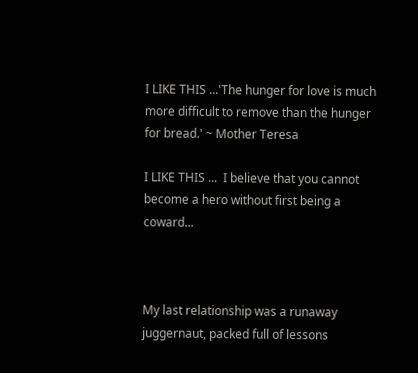I LIKE THIS ...'The hunger for love is much more difficult to remove than the hunger for bread.' ~ Mother Teresa

I LIKE THIS ...  I believe that you cannot become a hero without first being a coward...



My last relationship was a runaway juggernaut, packed full of lessons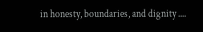in honesty, boundaries, and dignity ....